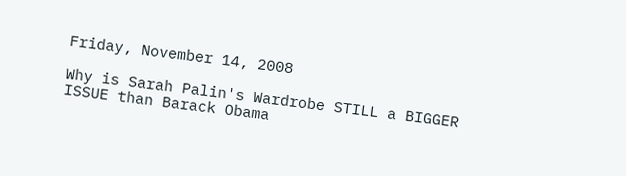Friday, November 14, 2008

Why is Sarah Palin's Wardrobe STILL a BIGGER ISSUE than Barack Obama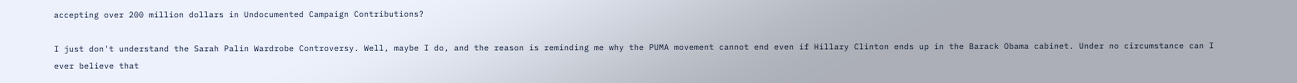accepting over 200 million dollars in Undocumented Campaign Contributions?

I just don't understand the Sarah Palin Wardrobe Controversy. Well, maybe I do, and the reason is reminding me why the PUMA movement cannot end even if Hillary Clinton ends up in the Barack Obama cabinet. Under no circumstance can I ever believe that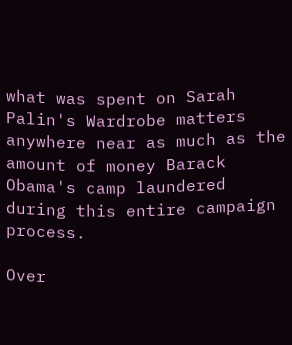what was spent on Sarah Palin's Wardrobe matters anywhere near as much as the amount of money Barack Obama's camp laundered during this entire campaign process.

Over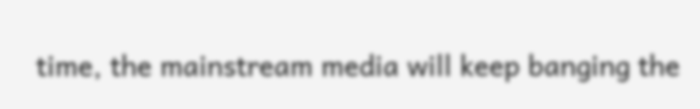time, the mainstream media will keep banging the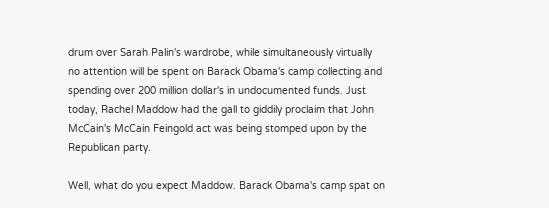drum over Sarah Palin's wardrobe, while simultaneously virtually no attention will be spent on Barack Obama's camp collecting and spending over 200 million dollar's in undocumented funds. Just today, Rachel Maddow had the gall to giddily proclaim that John McCain's McCain Feingold act was being stomped upon by the Republican party.

Well, what do you expect Maddow. Barack Obama's camp spat on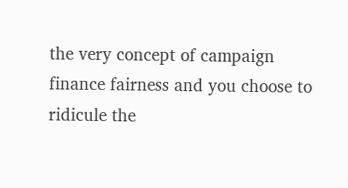the very concept of campaign finance fairness and you choose to ridicule the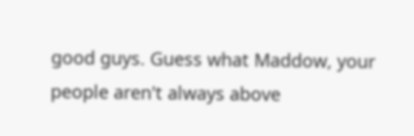good guys. Guess what Maddow, your people aren't always above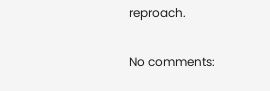reproach.

No comments: